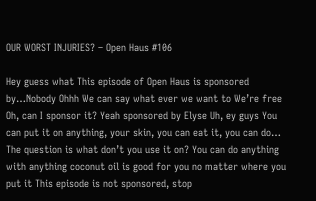OUR WORST INJURIES? – Open Haus #106

Hey guess what This episode of Open Haus is sponsored by…Nobody Ohhh We can say what ever we want to We’re free Oh, can I sponsor it? Yeah sponsored by Elyse Uh, ey guys You can put it on anything, your skin, you can eat it, you can do… The question is what don’t you use it on? You can do anything with anything coconut oil is good for you no matter where you put it This episode is not sponsored, stop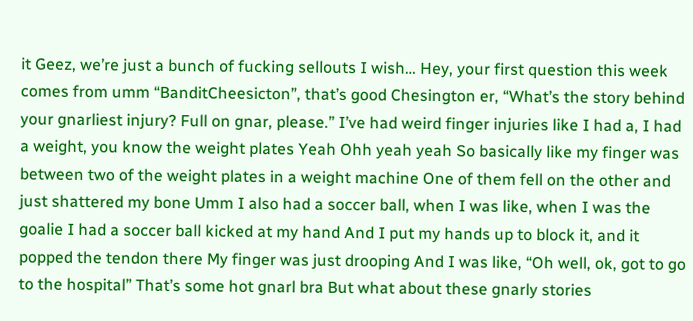it Geez, we’re just a bunch of fucking sellouts I wish… Hey, your first question this week comes from umm “BanditCheesicton”, that’s good Chesington er, “What’s the story behind your gnarliest injury? Full on gnar, please.” I’ve had weird finger injuries like I had a, I had a weight, you know the weight plates Yeah Ohh yeah yeah So basically like my finger was between two of the weight plates in a weight machine One of them fell on the other and just shattered my bone Umm I also had a soccer ball, when I was like, when I was the goalie I had a soccer ball kicked at my hand And I put my hands up to block it, and it popped the tendon there My finger was just drooping And I was like, “Oh well, ok, got to go to the hospital” That’s some hot gnarl bra But what about these gnarly stories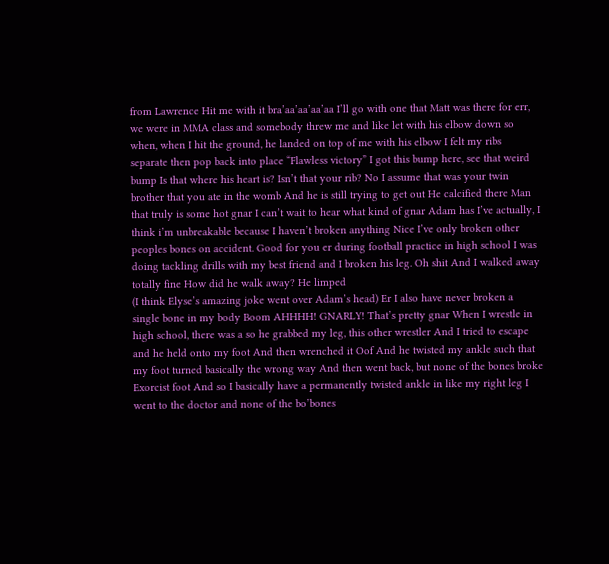from Lawrence Hit me with it bra’aa’aa’aa’aa I’ll go with one that Matt was there for err, we were in MMA class and somebody threw me and like let with his elbow down so when, when I hit the ground, he landed on top of me with his elbow I felt my ribs separate then pop back into place “Flawless victory” I got this bump here, see that weird bump Is that where his heart is? Isn’t that your rib? No I assume that was your twin brother that you ate in the womb And he is still trying to get out He calcified there Man that truly is some hot gnar I can’t wait to hear what kind of gnar Adam has I’ve actually, I think i’m unbreakable because I haven’t broken anything Nice I’ve only broken other peoples bones on accident. Good for you er during football practice in high school I was doing tackling drills with my best friend and I broken his leg. Oh shit And I walked away totally fine How did he walk away? He limped
(I think Elyse’s amazing joke went over Adam’s head) Er I also have never broken a single bone in my body Boom AHHHH! GNARLY! That’s pretty gnar When I wrestle in high school, there was a so he grabbed my leg, this other wrestler And I tried to escape and he held onto my foot And then wrenched it Oof And he twisted my ankle such that my foot turned basically the wrong way And then went back, but none of the bones broke Exorcist foot And so I basically have a permanently twisted ankle in like my right leg I went to the doctor and none of the bo’bones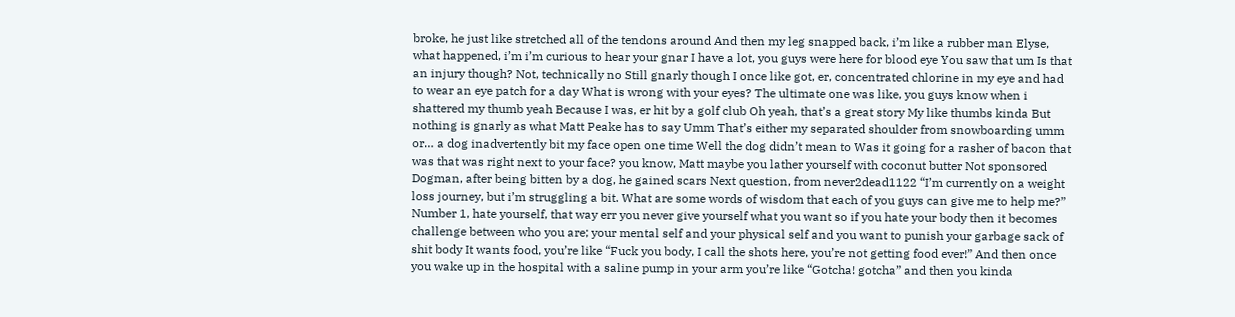broke, he just like stretched all of the tendons around And then my leg snapped back, i’m like a rubber man Elyse, what happened, i’m i’m curious to hear your gnar I have a lot, you guys were here for blood eye You saw that um Is that an injury though? Not, technically no Still gnarly though I once like got, er, concentrated chlorine in my eye and had to wear an eye patch for a day What is wrong with your eyes? The ultimate one was like, you guys know when i shattered my thumb yeah Because I was, er hit by a golf club Oh yeah, that’s a great story My like thumbs kinda But nothing is gnarly as what Matt Peake has to say Umm That’s either my separated shoulder from snowboarding umm or… a dog inadvertently bit my face open one time Well the dog didn’t mean to Was it going for a rasher of bacon that was that was right next to your face? you know, Matt maybe you lather yourself with coconut butter Not sponsored Dogman, after being bitten by a dog, he gained scars Next question, from never2dead1122 “I’m currently on a weight loss journey, but i’m struggling a bit. What are some words of wisdom that each of you guys can give me to help me?” Number 1, hate yourself, that way err you never give yourself what you want so if you hate your body then it becomes challenge between who you are; your mental self and your physical self and you want to punish your garbage sack of shit body It wants food, you’re like “Fuck you body, I call the shots here, you’re not getting food ever!” And then once you wake up in the hospital with a saline pump in your arm you’re like “Gotcha! gotcha” and then you kinda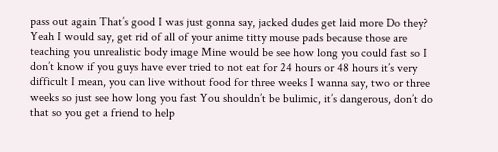pass out again That’s good I was just gonna say, jacked dudes get laid more Do they? Yeah I would say, get rid of all of your anime titty mouse pads because those are teaching you unrealistic body image Mine would be see how long you could fast so I don’t know if you guys have ever tried to not eat for 24 hours or 48 hours it’s very difficult I mean, you can live without food for three weeks I wanna say, two or three weeks so just see how long you fast You shouldn’t be bulimic, it’s dangerous, don’t do that so you get a friend to help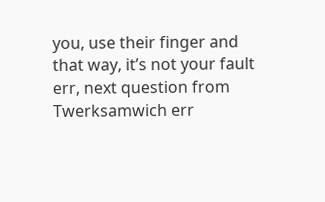you, use their finger and that way, it’s not your fault err, next question from Twerksamwich err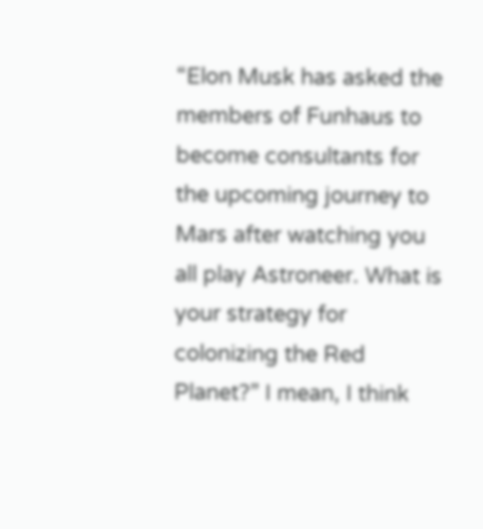“Elon Musk has asked the members of Funhaus to become consultants for the upcoming journey to Mars after watching you all play Astroneer. What is your strategy for colonizing the Red Planet?” I mean, I think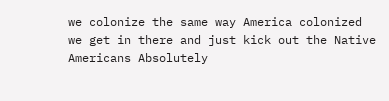we colonize the same way America colonized we get in there and just kick out the Native Americans Absolutely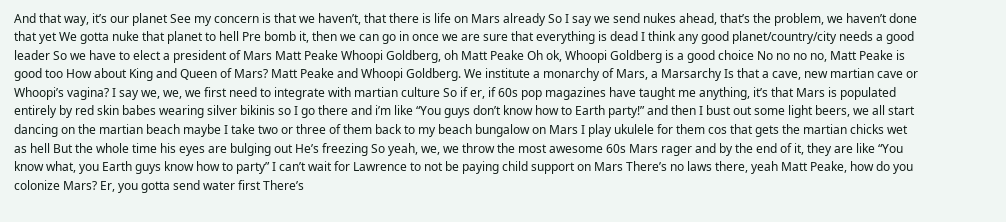And that way, it’s our planet See my concern is that we haven’t, that there is life on Mars already So I say we send nukes ahead, that’s the problem, we haven’t done that yet We gotta nuke that planet to hell Pre bomb it, then we can go in once we are sure that everything is dead I think any good planet/country/city needs a good leader So we have to elect a president of Mars Matt Peake Whoopi Goldberg, oh Matt Peake Oh ok, Whoopi Goldberg is a good choice No no no no, Matt Peake is good too How about King and Queen of Mars? Matt Peake and Whoopi Goldberg. We institute a monarchy of Mars, a Marsarchy Is that a cave, new martian cave or Whoopi’s vagina? I say we, we, we first need to integrate with martian culture So if er, if 60s pop magazines have taught me anything, it’s that Mars is populated entirely by red skin babes wearing silver bikinis so I go there and i’m like “You guys don’t know how to Earth party!” and then I bust out some light beers, we all start dancing on the martian beach maybe I take two or three of them back to my beach bungalow on Mars I play ukulele for them cos that gets the martian chicks wet as hell But the whole time his eyes are bulging out He’s freezing So yeah, we, we throw the most awesome 60s Mars rager and by the end of it, they are like “You know what, you Earth guys know how to party” I can’t wait for Lawrence to not be paying child support on Mars There’s no laws there, yeah Matt Peake, how do you colonize Mars? Er, you gotta send water first There’s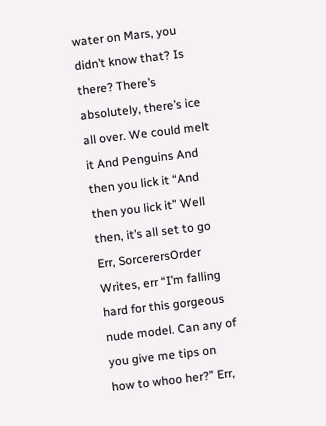water on Mars, you didn’t know that? Is there? There’s absolutely, there’s ice all over. We could melt it And Penguins And then you lick it “And then you lick it” Well then, it’s all set to go Err, SorcerersOrder Writes, err “I’m falling hard for this gorgeous nude model. Can any of you give me tips on how to whoo her?” Err,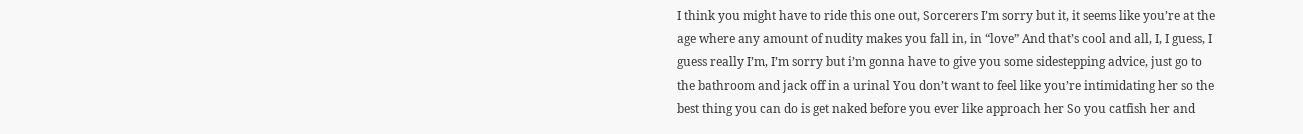I think you might have to ride this one out, Sorcerers I’m sorry but it, it seems like you’re at the age where any amount of nudity makes you fall in, in “love” And that’s cool and all, I, I guess, I guess really I’m, I’m sorry but i’m gonna have to give you some sidestepping advice, just go to the bathroom and jack off in a urinal You don’t want to feel like you’re intimidating her so the best thing you can do is get naked before you ever like approach her So you catfish her and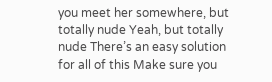you meet her somewhere, but totally nude Yeah, but totally nude There’s an easy solution for all of this Make sure you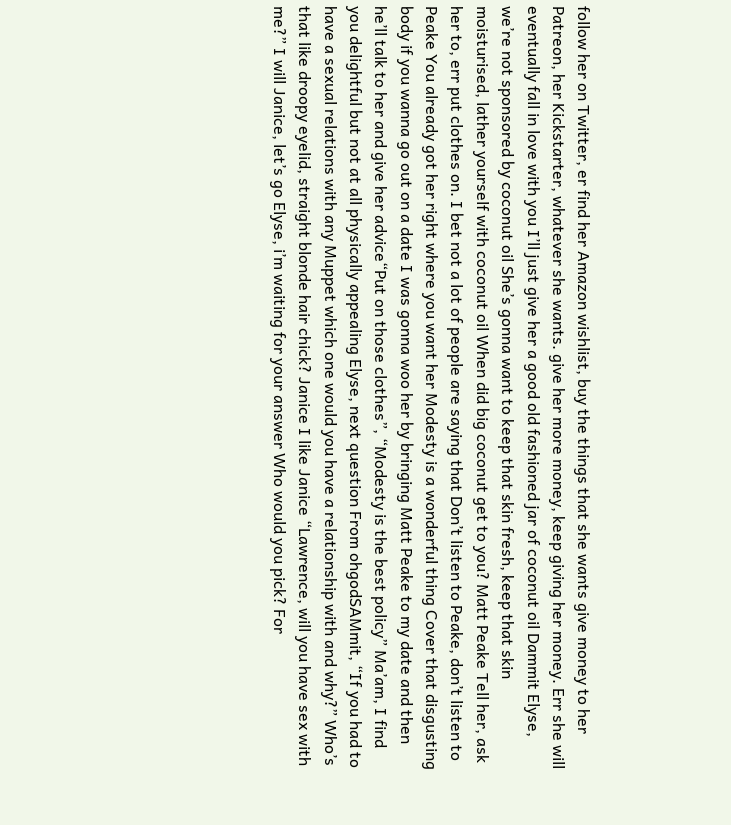follow her on Twitter, er find her Amazon wishlist, buy the things that she wants give money to her Patreon, her Kickstarter, whatever she wants. give her more money, keep giving her money. Err she will eventually fall in love with you I’ll just give her a good old fashioned jar of coconut oil Dammit Elyse, we’re not sponsored by coconut oil She’s gonna want to keep that skin fresh, keep that skin moisturised, lather yourself with coconut oil When did big coconut get to you? Matt Peake Tell her, ask her to, err put clothes on. I bet not a lot of people are saying that Don’t listen to Peake, don’t listen to Peake You already got her right where you want her Modesty is a wonderful thing Cover that disgusting body if you wanna go out on a date I was gonna woo her by bringing Matt Peake to my date and then he’ll talk to her and give her advice“Put on those clothes”, “Modesty is the best policy” Ma’am, I find you delightful but not at all physically appealing Elyse, next question From ohgodSAMmit, “If you had to have a sexual relations with any Muppet which one would you have a relationship with and why?” Who’s that like droopy eyelid, straight blonde hair chick? Janice I like Janice “Lawrence, will you have sex with me?” I will Janice, let’s go Elyse, i’m waiting for your answer Who would you pick? For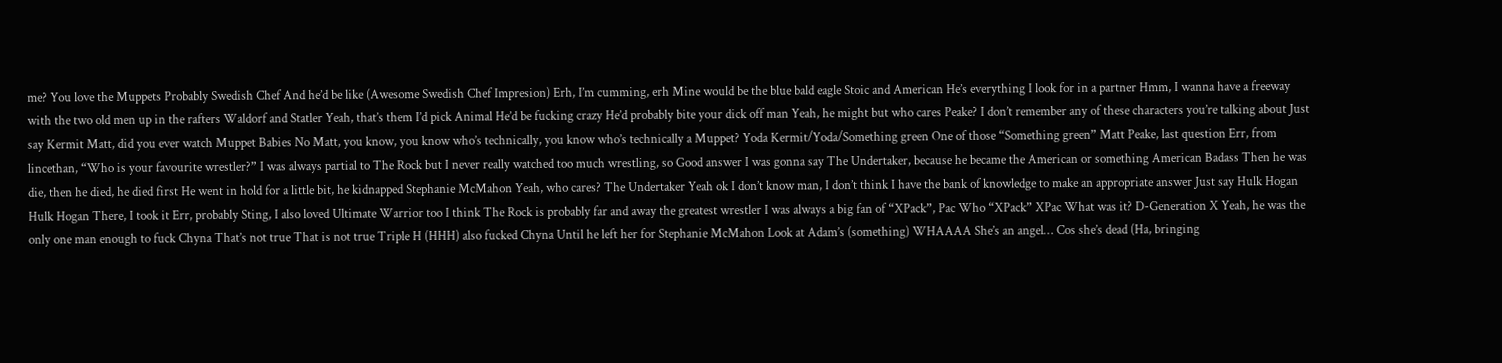me? You love the Muppets Probably Swedish Chef And he’d be like (Awesome Swedish Chef Impresion) Erh, I’m cumming, erh Mine would be the blue bald eagle Stoic and American He’s everything I look for in a partner Hmm, I wanna have a freeway with the two old men up in the rafters Waldorf and Statler Yeah, that’s them I’d pick Animal He’d be fucking crazy He’d probably bite your dick off man Yeah, he might but who cares Peake? I don’t remember any of these characters you’re talking about Just say Kermit Matt, did you ever watch Muppet Babies No Matt, you know, you know who’s technically, you know who’s technically a Muppet? Yoda Kermit/Yoda/Something green One of those “Something green” Matt Peake, last question Err, from lincethan, “Who is your favourite wrestler?” I was always partial to The Rock but I never really watched too much wrestling, so Good answer I was gonna say The Undertaker, because he became the American or something American Badass Then he was die, then he died, he died first He went in hold for a little bit, he kidnapped Stephanie McMahon Yeah, who cares? The Undertaker Yeah ok I don’t know man, I don’t think I have the bank of knowledge to make an appropriate answer Just say Hulk Hogan Hulk Hogan There, I took it Err, probably Sting, I also loved Ultimate Warrior too I think The Rock is probably far and away the greatest wrestler I was always a big fan of “XPack”, Pac Who “XPack” XPac What was it? D-Generation X Yeah, he was the only one man enough to fuck Chyna That’s not true That is not true Triple H (HHH) also fucked Chyna Until he left her for Stephanie McMahon Look at Adam’s (something) WHAAAA She’s an angel… Cos she’s dead (Ha, bringing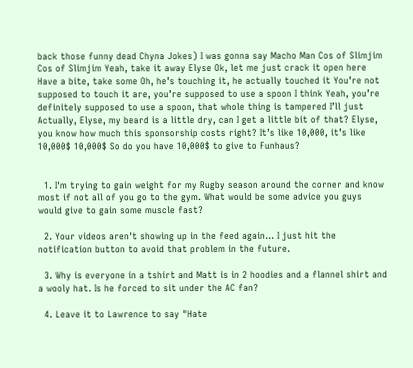back those funny dead Chyna Jokes) I was gonna say Macho Man Cos of Slimjim Cos of Slimjim Yeah, take it away Elyse Ok, let me just crack it open here Have a bite, take some Oh, he’s touching it, he actually touched it You’re not supposed to touch it are, you’re supposed to use a spoon I think Yeah, you’re definitely supposed to use a spoon, that whole thing is tampered I’ll just Actually, Elyse, my beard is a little dry, can I get a little bit of that? Elyse, you know how much this sponsorship costs right? It’s like 10,000, it’s like 10,000$ 10,000$ So do you have 10,000$ to give to Funhaus?


  1. I'm trying to gain weight for my Rugby season around the corner and know most if not all of you go to the gym. What would be some advice you guys would give to gain some muscle fast?

  2. Your videos aren't showing up in the feed again… I just hit the notification button to avoid that problem in the future.

  3. Why is everyone in a tshirt and Matt is in 2 hoodies and a flannel shirt and a wooly hat. Is he forced to sit under the AC fan?

  4. Leave it to Lawrence to say "Hate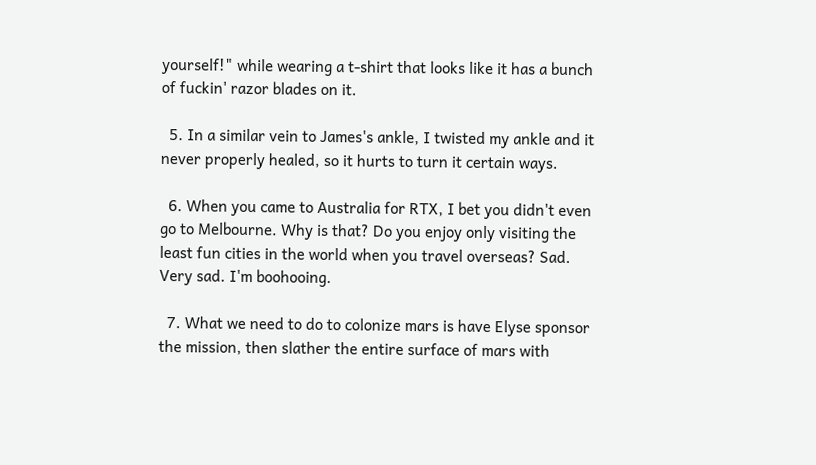yourself!" while wearing a t-shirt that looks like it has a bunch of fuckin' razor blades on it.

  5. In a similar vein to James's ankle, I twisted my ankle and it never properly healed, so it hurts to turn it certain ways.

  6. When you came to Australia for RTX, I bet you didn't even go to Melbourne. Why is that? Do you enjoy only visiting the least fun cities in the world when you travel overseas? Sad. Very sad. I'm boohooing.

  7. What we need to do to colonize mars is have Elyse sponsor the mission, then slather the entire surface of mars with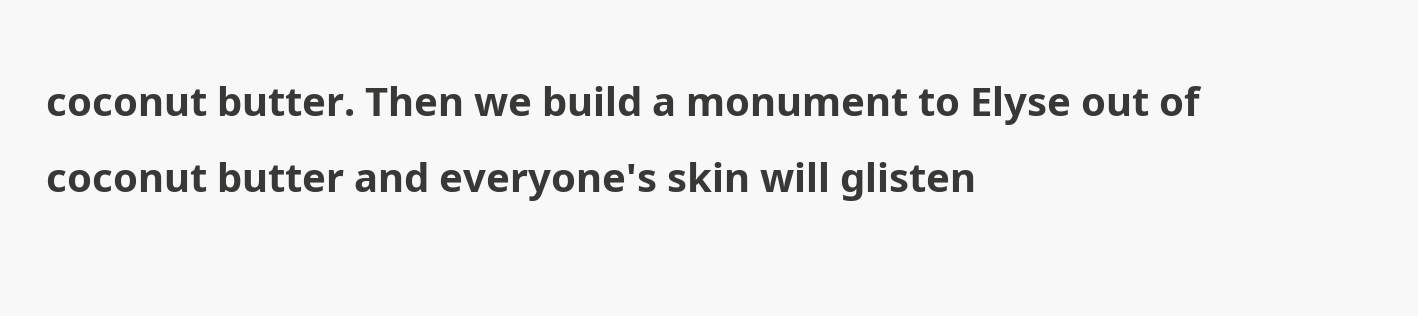coconut butter. Then we build a monument to Elyse out of coconut butter and everyone's skin will glisten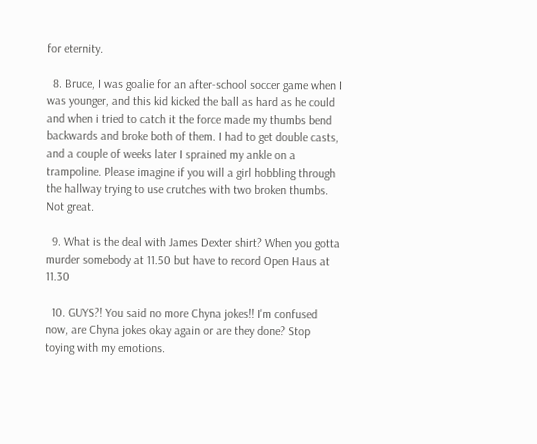for eternity.

  8. Bruce, I was goalie for an after-school soccer game when I was younger, and this kid kicked the ball as hard as he could and when i tried to catch it the force made my thumbs bend backwards and broke both of them. I had to get double casts, and a couple of weeks later I sprained my ankle on a trampoline. Please imagine if you will a girl hobbling through the hallway trying to use crutches with two broken thumbs. Not great.

  9. What is the deal with James Dexter shirt? When you gotta murder somebody at 11.50 but have to record Open Haus at 11.30

  10. GUYS?! You said no more Chyna jokes!! I'm confused now, are Chyna jokes okay again or are they done? Stop toying with my emotions.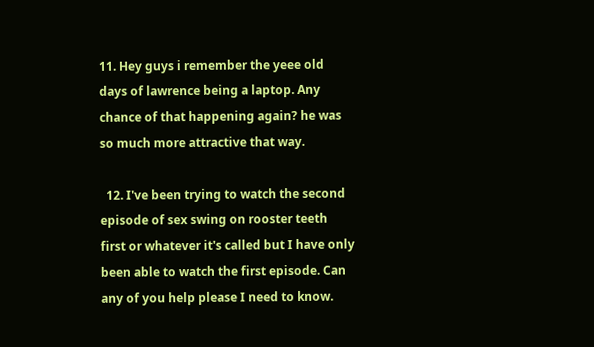11. Hey guys i remember the yeee old days of lawrence being a laptop. Any chance of that happening again? he was so much more attractive that way.

  12. I've been trying to watch the second episode of sex swing on rooster teeth first or whatever it's called but I have only been able to watch the first episode. Can any of you help please I need to know.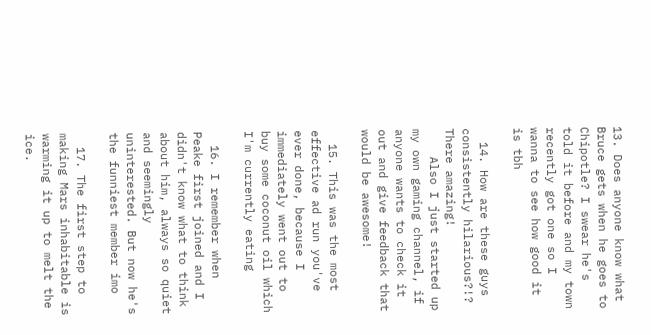13. Does anyone know what Bruce gets when he goes to Chipotle? I swear he's told it before and my town recently got one so I wanna to see how good it is tbh

  14. How are these guys consistently hilarious?!? There amazing!
    Also I just started up my own gaming channel, if anyone wants to check it out and give feedback that would be awesome!

  15. This was the most effective ad run you've ever done, because I immediately went out to buy some coconut oil which I'm currently eating

  16. I remember when Peake first joined and I didn't know what to think about him, always so quiet and seemingly uninterested. But now he's the funniest member imo

  17. The first step to making Mars inhabitable is warming it up to melt the ice.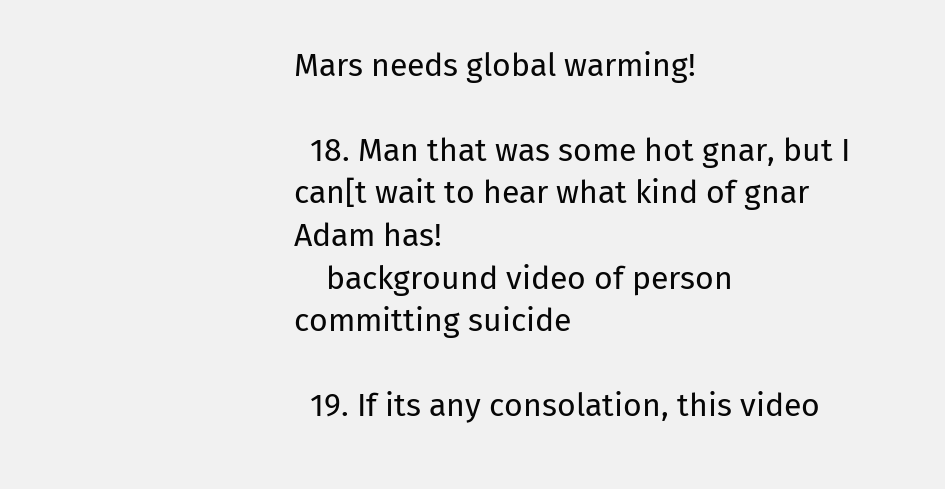Mars needs global warming!

  18. Man that was some hot gnar, but I can[t wait to hear what kind of gnar Adam has!
    background video of person committing suicide

  19. If its any consolation, this video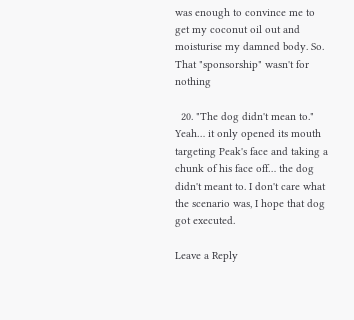was enough to convince me to get my coconut oil out and moisturise my damned body. So. That "sponsorship" wasn't for nothing

  20. "The dog didn't mean to." Yeah… it only opened its mouth targeting Peak's face and taking a chunk of his face off… the dog didn't meant to. I don't care what the scenario was, I hope that dog got executed.

Leave a Reply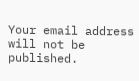Your email address will not be published.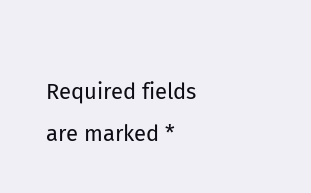Required fields are marked *